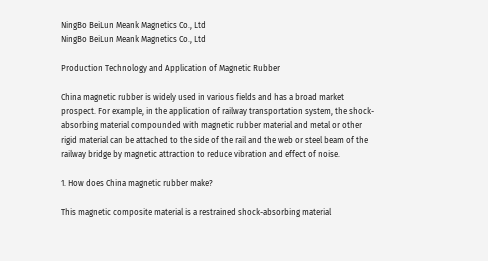NingBo BeiLun Meank Magnetics Co., Ltd
NingBo BeiLun Meank Magnetics Co., Ltd

Production Technology and Application of Magnetic Rubber

China magnetic rubber is widely used in various fields and has a broad market prospect. For example, in the application of railway transportation system, the shock-absorbing material compounded with magnetic rubber material and metal or other rigid material can be attached to the side of the rail and the web or steel beam of the railway bridge by magnetic attraction to reduce vibration and effect of noise.

1. How does China magnetic rubber make?

This magnetic composite material is a restrained shock-absorbing material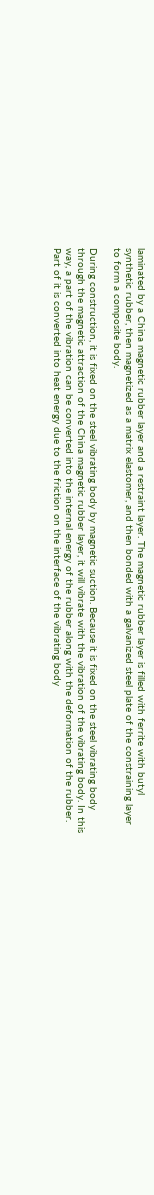laminated by a China magnetic rubber layer and a restraint layer. The magnetic rubber layer is filled with ferrite with butyl synthetic rubber, then magnetized as a matrix elastomer, and then bonded with a galvanized steel plate of the constraining layer to form a composite body.

During construction, it is fixed on the steel vibrating body by magnetic suction. Because it is fixed on the steel vibrating body through the magnetic attraction of the China magnetic rubber layer, it will vibrate with the vibration of the vibrating body. In this way, a part of the vibration can be converted into the internal energy of the rubber along with the deformation of the rubber. Part of it is converted into heat energy due to the friction on the interface of the vibrating body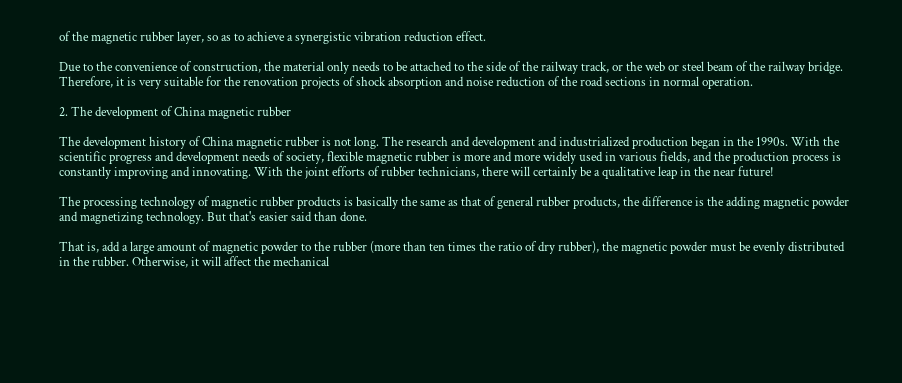of the magnetic rubber layer, so as to achieve a synergistic vibration reduction effect.

Due to the convenience of construction, the material only needs to be attached to the side of the railway track, or the web or steel beam of the railway bridge. Therefore, it is very suitable for the renovation projects of shock absorption and noise reduction of the road sections in normal operation.

2. The development of China magnetic rubber

The development history of China magnetic rubber is not long. The research and development and industrialized production began in the 1990s. With the scientific progress and development needs of society, flexible magnetic rubber is more and more widely used in various fields, and the production process is constantly improving and innovating. With the joint efforts of rubber technicians, there will certainly be a qualitative leap in the near future!

The processing technology of magnetic rubber products is basically the same as that of general rubber products, the difference is the adding magnetic powder and magnetizing technology. But that's easier said than done.

That is, add a large amount of magnetic powder to the rubber (more than ten times the ratio of dry rubber), the magnetic powder must be evenly distributed in the rubber. Otherwise, it will affect the mechanical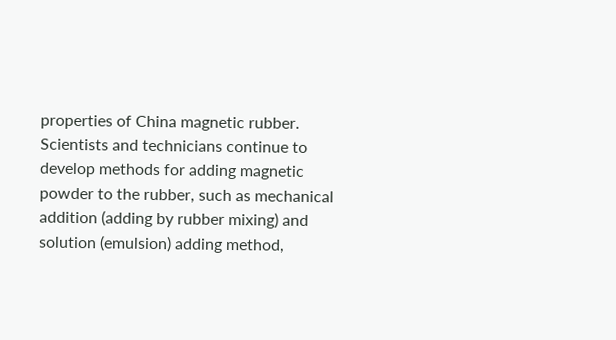properties of China magnetic rubber. Scientists and technicians continue to develop methods for adding magnetic powder to the rubber, such as mechanical addition (adding by rubber mixing) and solution (emulsion) adding method,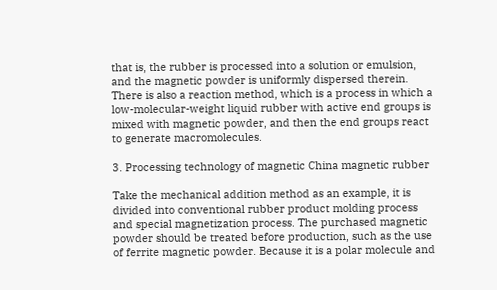that is, the rubber is processed into a solution or emulsion, and the magnetic powder is uniformly dispersed therein. There is also a reaction method, which is a process in which a low-molecular-weight liquid rubber with active end groups is mixed with magnetic powder, and then the end groups react to generate macromolecules.

3. Processing technology of magnetic China magnetic rubber

Take the mechanical addition method as an example, it is divided into conventional rubber product molding process and special magnetization process. The purchased magnetic powder should be treated before production, such as the use of ferrite magnetic powder. Because it is a polar molecule and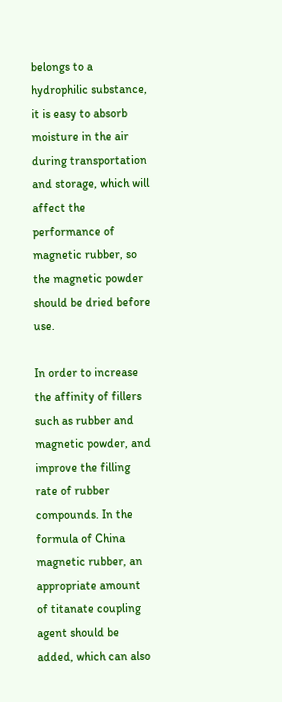belongs to a hydrophilic substance, it is easy to absorb moisture in the air during transportation and storage, which will affect the performance of magnetic rubber, so the magnetic powder should be dried before use.

In order to increase the affinity of fillers such as rubber and magnetic powder, and improve the filling rate of rubber compounds. In the formula of China magnetic rubber, an appropriate amount of titanate coupling agent should be added, which can also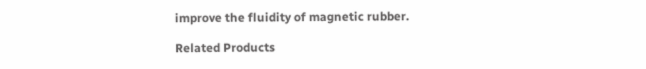improve the fluidity of magnetic rubber.

Related Products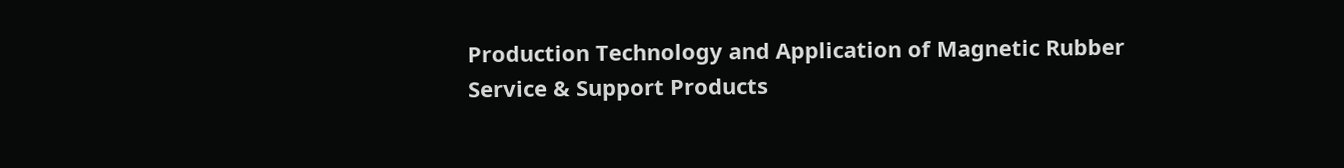Production Technology and Application of Magnetic Rubber
Service & Support Products